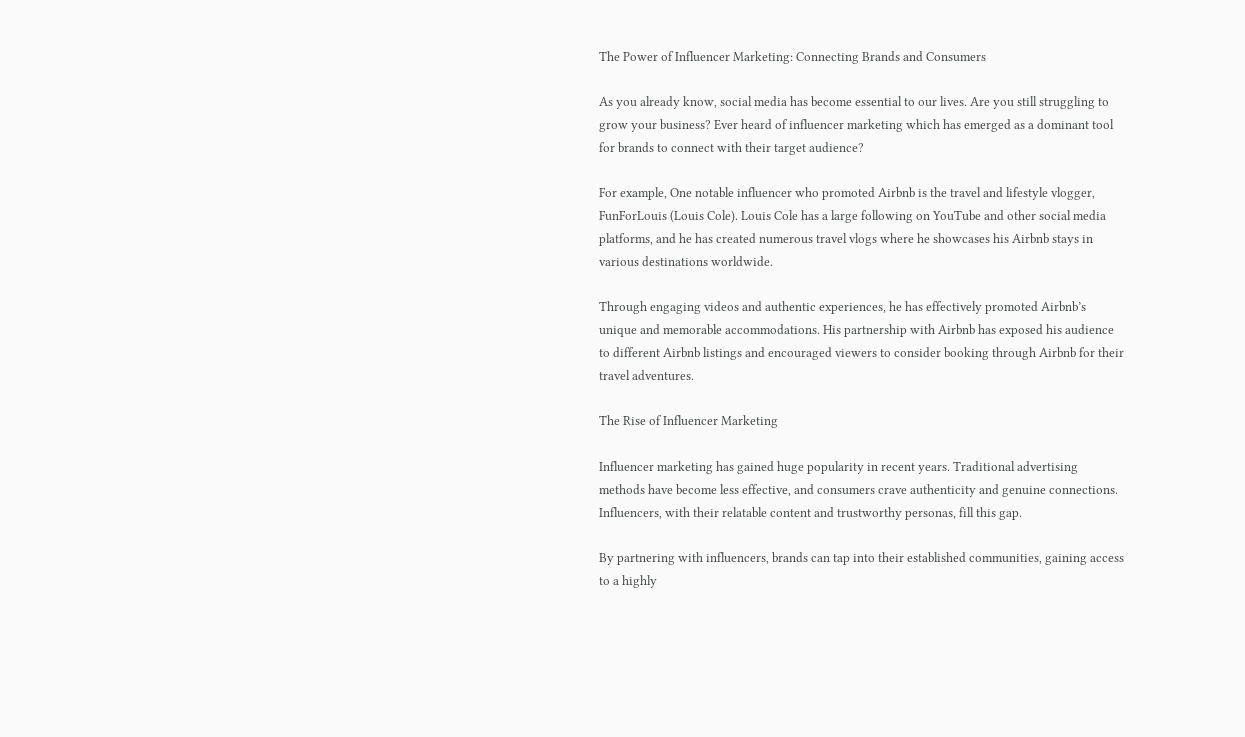The Power of Influencer Marketing: Connecting Brands and Consumers

As you already know, social media has become essential to our lives. Are you still struggling to grow your business? Ever heard of influencer marketing which has emerged as a dominant tool for brands to connect with their target audience?

For example, One notable influencer who promoted Airbnb is the travel and lifestyle vlogger, FunForLouis (Louis Cole). Louis Cole has a large following on YouTube and other social media platforms, and he has created numerous travel vlogs where he showcases his Airbnb stays in various destinations worldwide.

Through engaging videos and authentic experiences, he has effectively promoted Airbnb’s unique and memorable accommodations. His partnership with Airbnb has exposed his audience to different Airbnb listings and encouraged viewers to consider booking through Airbnb for their travel adventures.

The Rise of Influencer Marketing

Influencer marketing has gained huge popularity in recent years. Traditional advertising methods have become less effective, and consumers crave authenticity and genuine connections. Influencers, with their relatable content and trustworthy personas, fill this gap.

By partnering with influencers, brands can tap into their established communities, gaining access to a highly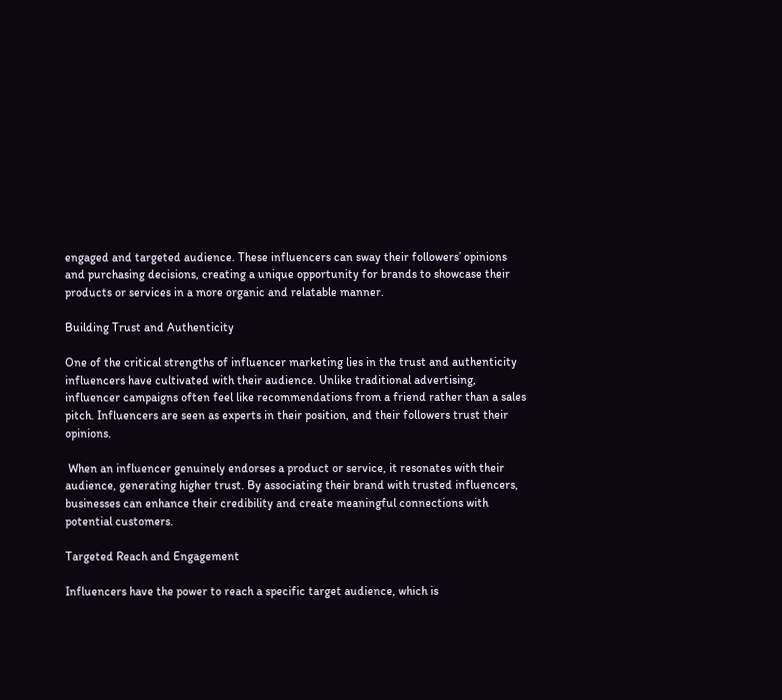engaged and targeted audience. These influencers can sway their followers’ opinions and purchasing decisions, creating a unique opportunity for brands to showcase their products or services in a more organic and relatable manner.

Building Trust and Authenticity

One of the critical strengths of influencer marketing lies in the trust and authenticity influencers have cultivated with their audience. Unlike traditional advertising, influencer campaigns often feel like recommendations from a friend rather than a sales pitch. Influencers are seen as experts in their position, and their followers trust their opinions.

 When an influencer genuinely endorses a product or service, it resonates with their audience, generating higher trust. By associating their brand with trusted influencers, businesses can enhance their credibility and create meaningful connections with potential customers.

Targeted Reach and Engagement

Influencers have the power to reach a specific target audience, which is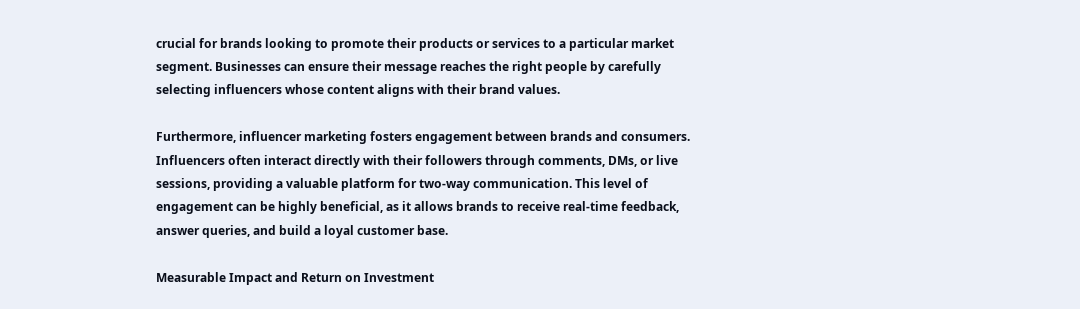crucial for brands looking to promote their products or services to a particular market segment. Businesses can ensure their message reaches the right people by carefully selecting influencers whose content aligns with their brand values.

Furthermore, influencer marketing fosters engagement between brands and consumers. Influencers often interact directly with their followers through comments, DMs, or live sessions, providing a valuable platform for two-way communication. This level of engagement can be highly beneficial, as it allows brands to receive real-time feedback, answer queries, and build a loyal customer base.

Measurable Impact and Return on Investment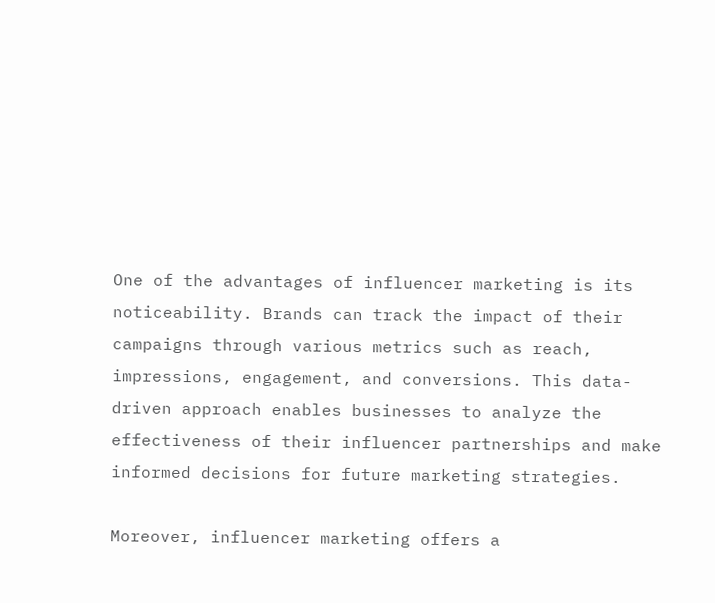One of the advantages of influencer marketing is its noticeability. Brands can track the impact of their campaigns through various metrics such as reach, impressions, engagement, and conversions. This data-driven approach enables businesses to analyze the effectiveness of their influencer partnerships and make informed decisions for future marketing strategies.

Moreover, influencer marketing offers a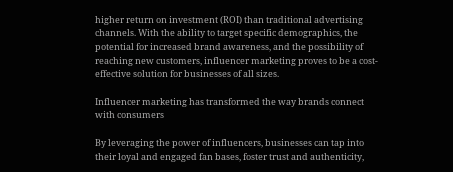higher return on investment (ROI) than traditional advertising channels. With the ability to target specific demographics, the potential for increased brand awareness, and the possibility of reaching new customers, influencer marketing proves to be a cost-effective solution for businesses of all sizes.

Influencer marketing has transformed the way brands connect with consumers

By leveraging the power of influencers, businesses can tap into their loyal and engaged fan bases, foster trust and authenticity,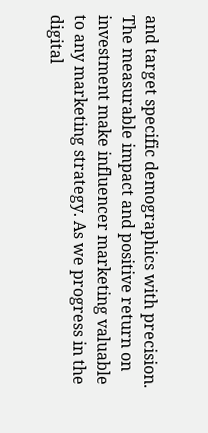and target specific demographics with precision. The measurable impact and positive return on investment make influencer marketing valuable to any marketing strategy. As we progress in the digital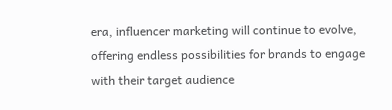era, influencer marketing will continue to evolve, offering endless possibilities for brands to engage with their target audience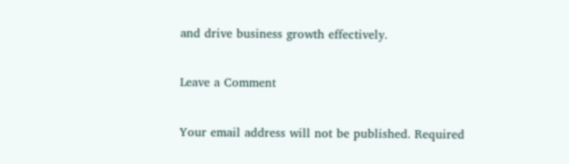and drive business growth effectively.

Leave a Comment

Your email address will not be published. Required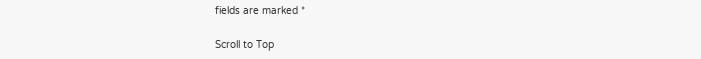fields are marked *

Scroll to Top